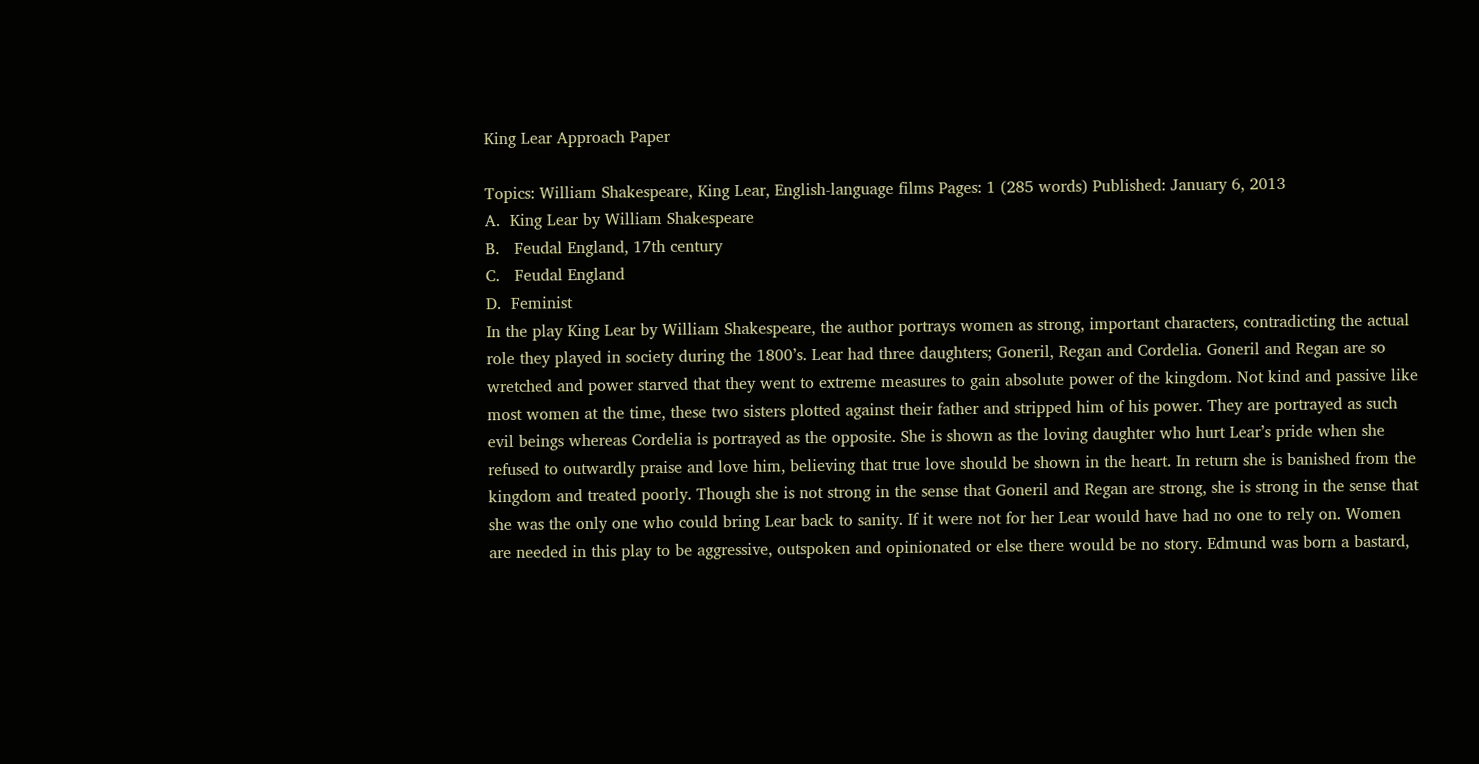King Lear Approach Paper

Topics: William Shakespeare, King Lear, English-language films Pages: 1 (285 words) Published: January 6, 2013
A.  King Lear by William Shakespeare
B.   Feudal England, 17th century
C.   Feudal England
D.  Feminist
In the play King Lear by William Shakespeare, the author portrays women as strong, important characters, contradicting the actual role they played in society during the 1800’s. Lear had three daughters; Goneril, Regan and Cordelia. Goneril and Regan are so wretched and power starved that they went to extreme measures to gain absolute power of the kingdom. Not kind and passive like most women at the time, these two sisters plotted against their father and stripped him of his power. They are portrayed as such evil beings whereas Cordelia is portrayed as the opposite. She is shown as the loving daughter who hurt Lear’s pride when she refused to outwardly praise and love him, believing that true love should be shown in the heart. In return she is banished from the kingdom and treated poorly. Though she is not strong in the sense that Goneril and Regan are strong, she is strong in the sense that she was the only one who could bring Lear back to sanity. If it were not for her Lear would have had no one to rely on. Women are needed in this play to be aggressive, outspoken and opinionated or else there would be no story. Edmund was born a bastard,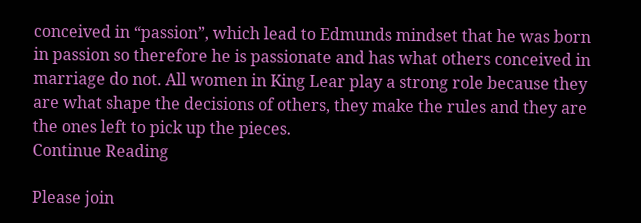conceived in “passion”, which lead to Edmunds mindset that he was born in passion so therefore he is passionate and has what others conceived in marriage do not. All women in King Lear play a strong role because they are what shape the decisions of others, they make the rules and they are the ones left to pick up the pieces.
Continue Reading

Please join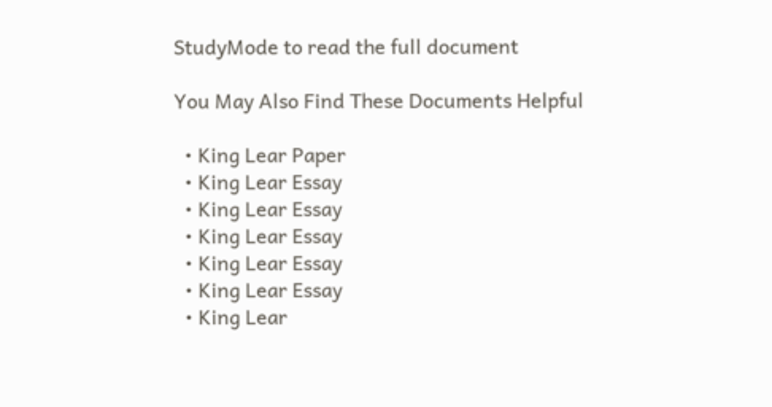StudyMode to read the full document

You May Also Find These Documents Helpful

  • King Lear Paper
  • King Lear Essay
  • King Lear Essay
  • King Lear Essay
  • King Lear Essay
  • King Lear Essay
  • King Lear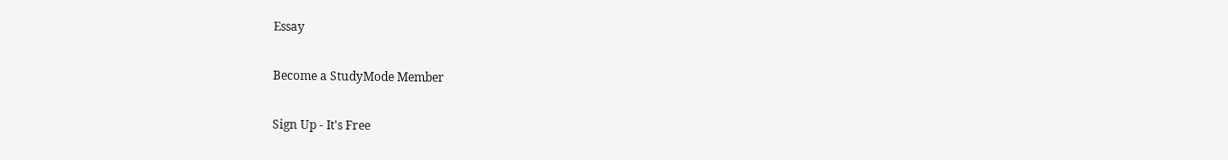Essay

Become a StudyMode Member

Sign Up - It's Free